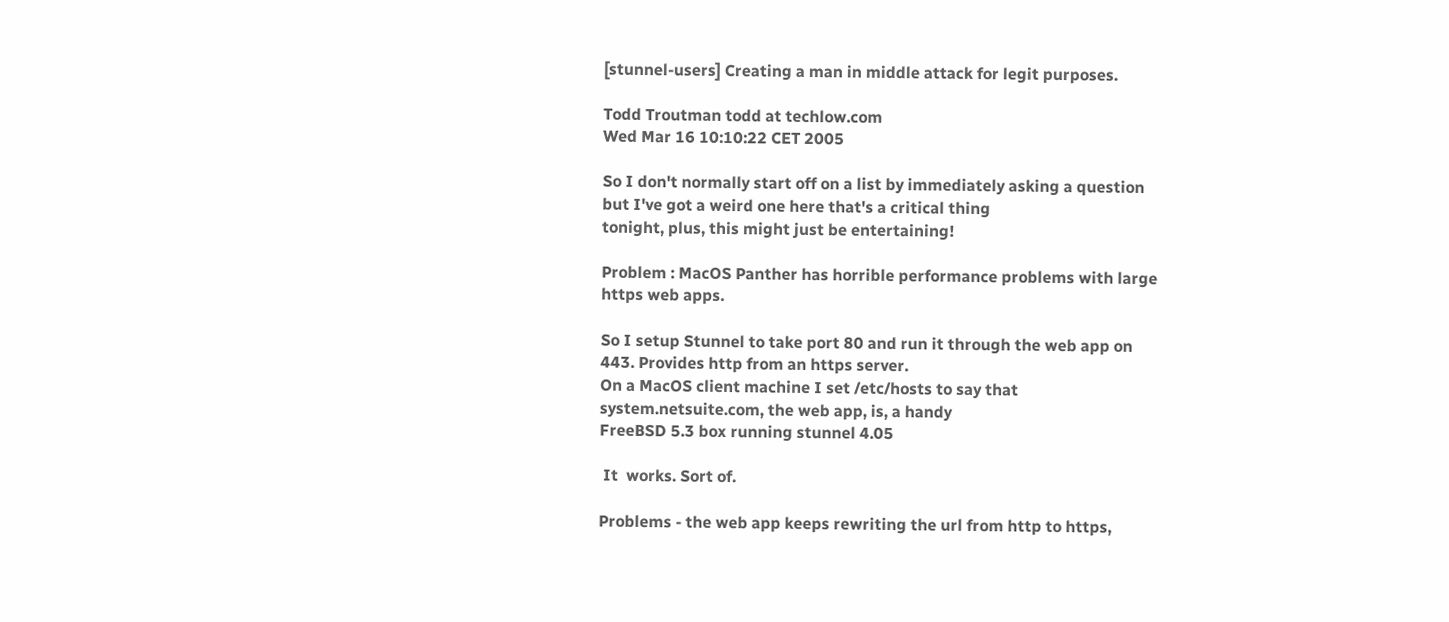[stunnel-users] Creating a man in middle attack for legit purposes.

Todd Troutman todd at techlow.com
Wed Mar 16 10:10:22 CET 2005

So I don't normally start off on a list by immediately asking a question
but I've got a weird one here that's a critical thing
tonight, plus, this might just be entertaining!

Problem : MacOS Panther has horrible performance problems with large
https web apps.

So I setup Stunnel to take port 80 and run it through the web app on
443. Provides http from an https server.
On a MacOS client machine I set /etc/hosts to say that
system.netsuite.com, the web app, is, a handy
FreeBSD 5.3 box running stunnel 4.05

 It  works. Sort of.

Problems - the web app keeps rewriting the url from http to https,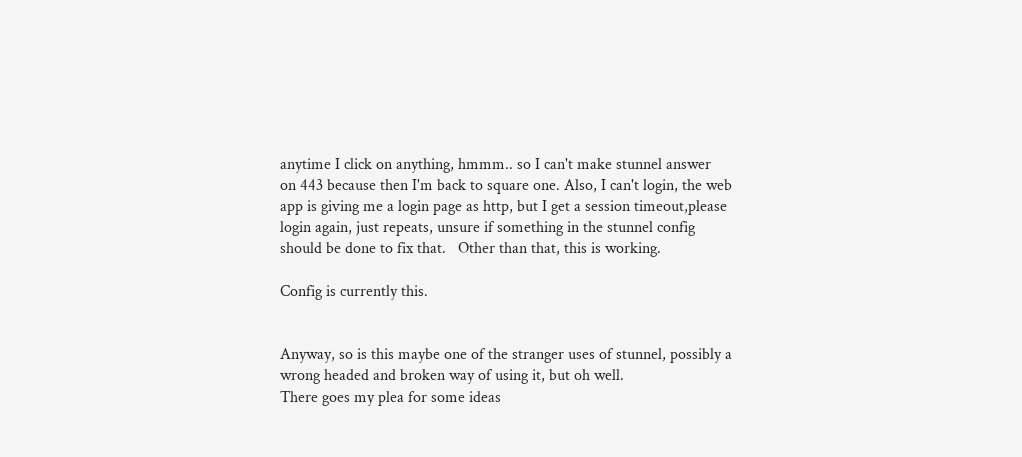anytime I click on anything, hmmm.. so I can't make stunnel answer
on 443 because then I'm back to square one. Also, I can't login, the web
app is giving me a login page as http, but I get a session timeout,please
login again, just repeats, unsure if something in the stunnel config
should be done to fix that.   Other than that, this is working.

Config is currently this.


Anyway, so is this maybe one of the stranger uses of stunnel, possibly a
wrong headed and broken way of using it, but oh well.
There goes my plea for some ideas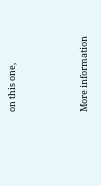on this one,



More information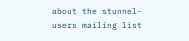about the stunnel-users mailing list